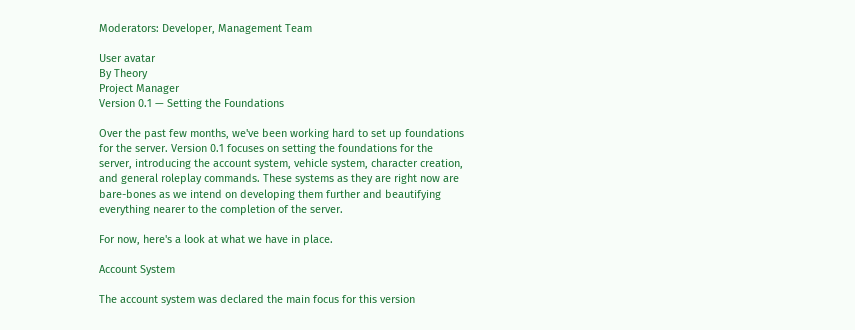Moderators: Developer, Management Team

User avatar
By Theory
Project Manager
Version 0.1 — Setting the Foundations

Over the past few months, we've been working hard to set up foundations for the server. Version 0.1 focuses on setting the foundations for the server, introducing the account system, vehicle system, character creation, and general roleplay commands. These systems as they are right now are bare-bones as we intend on developing them further and beautifying everything nearer to the completion of the server.

For now, here's a look at what we have in place.

Account System

The account system was declared the main focus for this version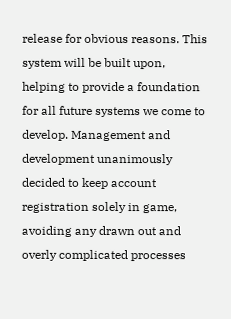release for obvious reasons. This system will be built upon, helping to provide a foundation for all future systems we come to develop. Management and development unanimously decided to keep account registration solely in game, avoiding any drawn out and overly complicated processes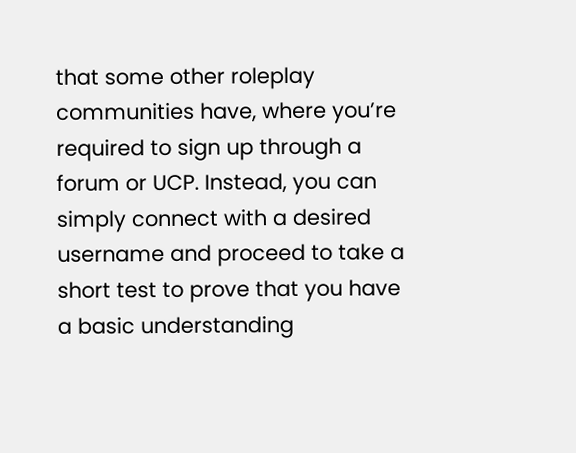that some other roleplay communities have, where you’re required to sign up through a forum or UCP. Instead, you can simply connect with a desired username and proceed to take a short test to prove that you have a basic understanding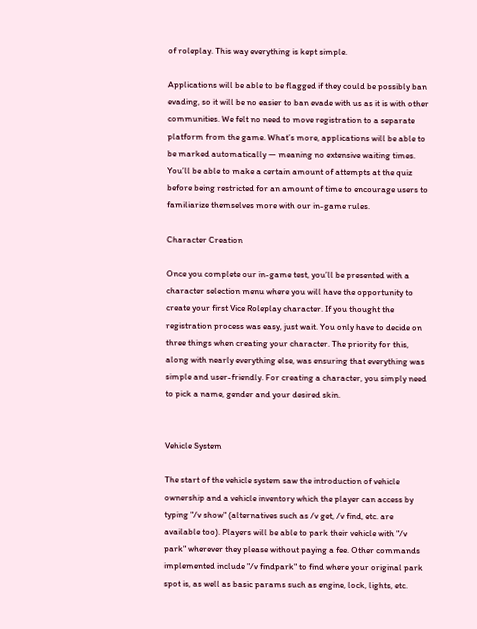of roleplay. This way everything is kept simple.

Applications will be able to be flagged if they could be possibly ban evading, so it will be no easier to ban evade with us as it is with other communities. We felt no need to move registration to a separate platform from the game. What’s more, applications will be able to be marked automatically — meaning no extensive waiting times. You’ll be able to make a certain amount of attempts at the quiz before being restricted for an amount of time to encourage users to familiarize themselves more with our in-game rules.

Character Creation

Once you complete our in-game test, you’ll be presented with a character selection menu where you will have the opportunity to create your first Vice Roleplay character. If you thought the registration process was easy, just wait. You only have to decide on three things when creating your character. The priority for this, along with nearly everything else, was ensuring that everything was simple and user-friendly. For creating a character, you simply need to pick a name, gender and your desired skin.


Vehicle System

The start of the vehicle system saw the introduction of vehicle ownership and a vehicle inventory which the player can access by typing "/v show" (alternatives such as /v get, /v find, etc. are available too). Players will be able to park their vehicle with "/v park" wherever they please without paying a fee. Other commands implemented include "/v findpark" to find where your original park spot is, as well as basic params such as engine, lock, lights, etc.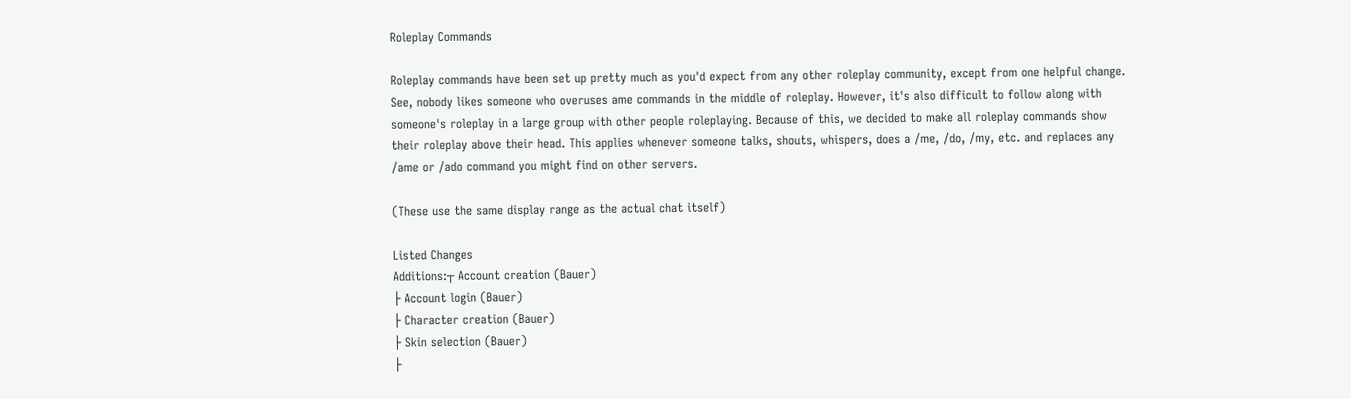Roleplay Commands

Roleplay commands have been set up pretty much as you'd expect from any other roleplay community, except from one helpful change. See, nobody likes someone who overuses ame commands in the middle of roleplay. However, it's also difficult to follow along with someone's roleplay in a large group with other people roleplaying. Because of this, we decided to make all roleplay commands show their roleplay above their head. This applies whenever someone talks, shouts, whispers, does a /me, /do, /my, etc. and replaces any /ame or /ado command you might find on other servers.

(These use the same display range as the actual chat itself)

Listed Changes
Additions:┬ Account creation (Bauer)
├ Account login (Bauer)
├ Character creation (Bauer)
├ Skin selection (Bauer)
├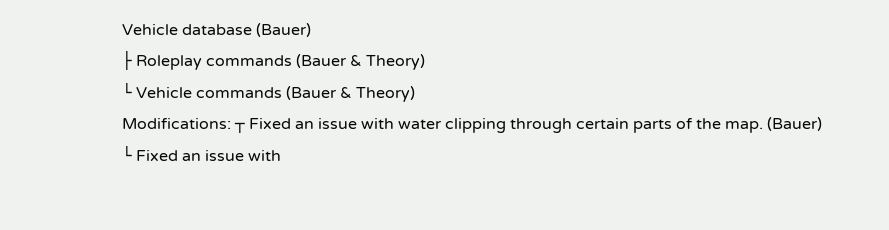Vehicle database (Bauer)
├ Roleplay commands (Bauer & Theory)
└ Vehicle commands (Bauer & Theory)
Modifications: ┬ Fixed an issue with water clipping through certain parts of the map. (Bauer)
└ Fixed an issue with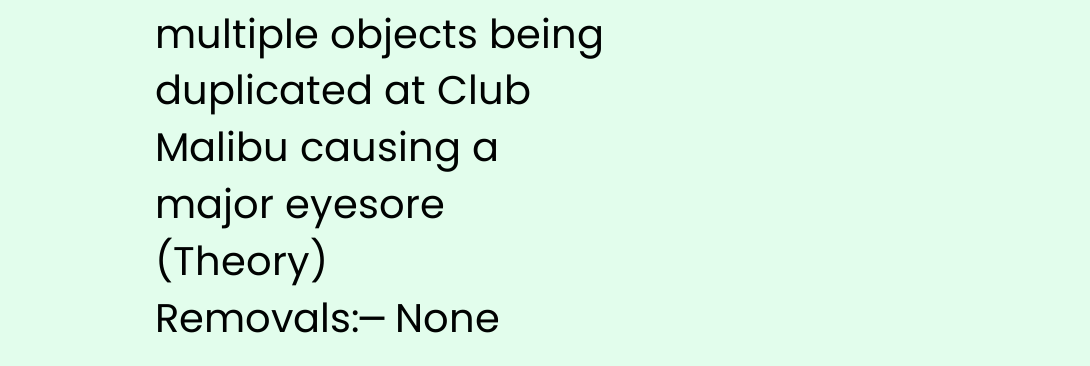multiple objects being duplicated at Club Malibu causing a major eyesore (Theory)
Removals:─ None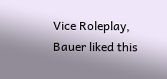Vice Roleplay, Bauer liked this